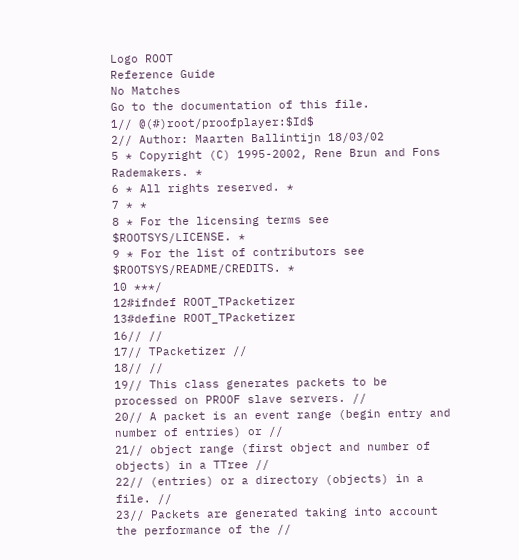Logo ROOT
Reference Guide
No Matches
Go to the documentation of this file.
1// @(#)root/proofplayer:$Id$
2// Author: Maarten Ballintijn 18/03/02
5 * Copyright (C) 1995-2002, Rene Brun and Fons Rademakers. *
6 * All rights reserved. *
7 * *
8 * For the licensing terms see $ROOTSYS/LICENSE. *
9 * For the list of contributors see $ROOTSYS/README/CREDITS. *
10 ***/
12#ifndef ROOT_TPacketizer
13#define ROOT_TPacketizer
16// //
17// TPacketizer //
18// //
19// This class generates packets to be processed on PROOF slave servers. //
20// A packet is an event range (begin entry and number of entries) or //
21// object range (first object and number of objects) in a TTree //
22// (entries) or a directory (objects) in a file. //
23// Packets are generated taking into account the performance of the //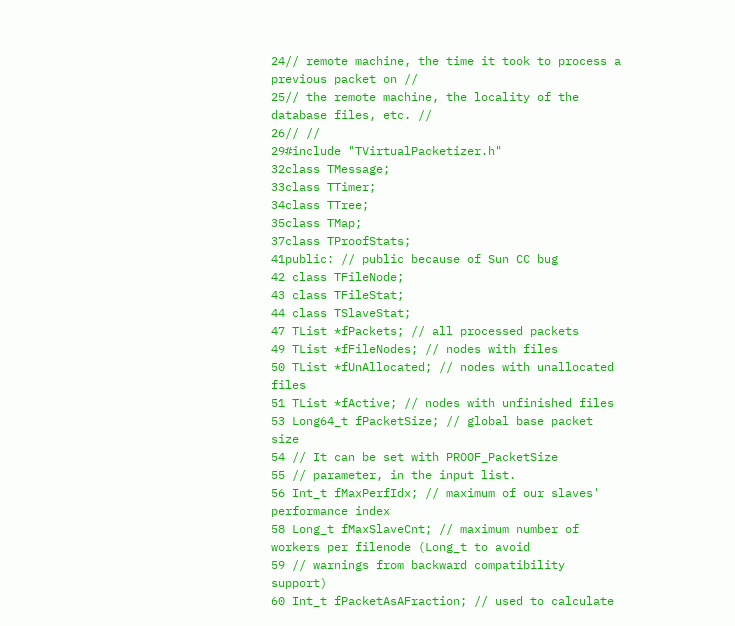24// remote machine, the time it took to process a previous packet on //
25// the remote machine, the locality of the database files, etc. //
26// //
29#include "TVirtualPacketizer.h"
32class TMessage;
33class TTimer;
34class TTree;
35class TMap;
37class TProofStats;
41public: // public because of Sun CC bug
42 class TFileNode;
43 class TFileStat;
44 class TSlaveStat;
47 TList *fPackets; // all processed packets
49 TList *fFileNodes; // nodes with files
50 TList *fUnAllocated; // nodes with unallocated files
51 TList *fActive; // nodes with unfinished files
53 Long64_t fPacketSize; // global base packet size
54 // It can be set with PROOF_PacketSize
55 // parameter, in the input list.
56 Int_t fMaxPerfIdx; // maximum of our slaves' performance index
58 Long_t fMaxSlaveCnt; // maximum number of workers per filenode (Long_t to avoid
59 // warnings from backward compatibility support)
60 Int_t fPacketAsAFraction; // used to calculate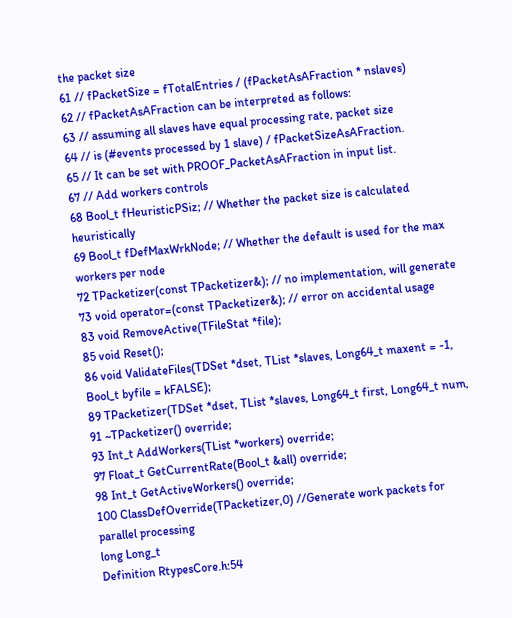the packet size
61 // fPacketSize = fTotalEntries / (fPacketAsAFraction * nslaves)
62 // fPacketAsAFraction can be interpreted as follows:
63 // assuming all slaves have equal processing rate, packet size
64 // is (#events processed by 1 slave) / fPacketSizeAsAFraction.
65 // It can be set with PROOF_PacketAsAFraction in input list.
67 // Add workers controls
68 Bool_t fHeuristicPSiz; // Whether the packet size is calculated heuristically
69 Bool_t fDefMaxWrkNode; // Whether the default is used for the max workers per node
72 TPacketizer(const TPacketizer&); // no implementation, will generate
73 void operator=(const TPacketizer&); // error on accidental usage
83 void RemoveActive(TFileStat *file);
85 void Reset();
86 void ValidateFiles(TDSet *dset, TList *slaves, Long64_t maxent = -1, Bool_t byfile = kFALSE);
89 TPacketizer(TDSet *dset, TList *slaves, Long64_t first, Long64_t num,
91 ~TPacketizer() override;
93 Int_t AddWorkers(TList *workers) override;
97 Float_t GetCurrentRate(Bool_t &all) override;
98 Int_t GetActiveWorkers() override;
100 ClassDefOverride(TPacketizer,0) //Generate work packets for parallel processing
long Long_t
Definition RtypesCore.h:54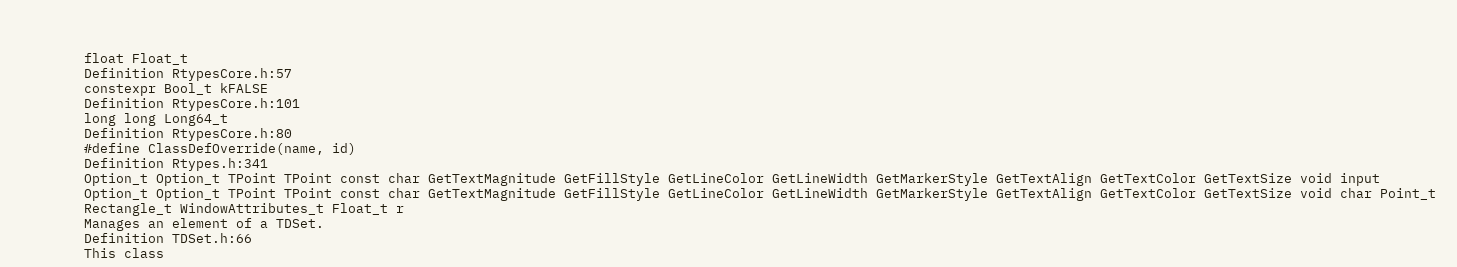float Float_t
Definition RtypesCore.h:57
constexpr Bool_t kFALSE
Definition RtypesCore.h:101
long long Long64_t
Definition RtypesCore.h:80
#define ClassDefOverride(name, id)
Definition Rtypes.h:341
Option_t Option_t TPoint TPoint const char GetTextMagnitude GetFillStyle GetLineColor GetLineWidth GetMarkerStyle GetTextAlign GetTextColor GetTextSize void input
Option_t Option_t TPoint TPoint const char GetTextMagnitude GetFillStyle GetLineColor GetLineWidth GetMarkerStyle GetTextAlign GetTextColor GetTextSize void char Point_t Rectangle_t WindowAttributes_t Float_t r
Manages an element of a TDSet.
Definition TDSet.h:66
This class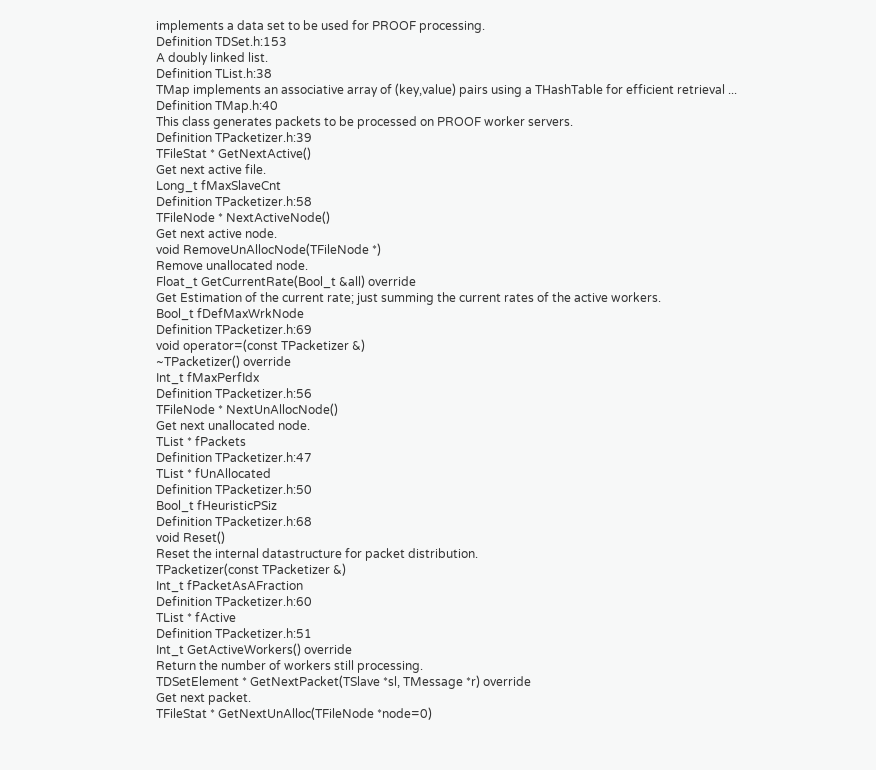implements a data set to be used for PROOF processing.
Definition TDSet.h:153
A doubly linked list.
Definition TList.h:38
TMap implements an associative array of (key,value) pairs using a THashTable for efficient retrieval ...
Definition TMap.h:40
This class generates packets to be processed on PROOF worker servers.
Definition TPacketizer.h:39
TFileStat * GetNextActive()
Get next active file.
Long_t fMaxSlaveCnt
Definition TPacketizer.h:58
TFileNode * NextActiveNode()
Get next active node.
void RemoveUnAllocNode(TFileNode *)
Remove unallocated node.
Float_t GetCurrentRate(Bool_t &all) override
Get Estimation of the current rate; just summing the current rates of the active workers.
Bool_t fDefMaxWrkNode
Definition TPacketizer.h:69
void operator=(const TPacketizer &)
~TPacketizer() override
Int_t fMaxPerfIdx
Definition TPacketizer.h:56
TFileNode * NextUnAllocNode()
Get next unallocated node.
TList * fPackets
Definition TPacketizer.h:47
TList * fUnAllocated
Definition TPacketizer.h:50
Bool_t fHeuristicPSiz
Definition TPacketizer.h:68
void Reset()
Reset the internal datastructure for packet distribution.
TPacketizer(const TPacketizer &)
Int_t fPacketAsAFraction
Definition TPacketizer.h:60
TList * fActive
Definition TPacketizer.h:51
Int_t GetActiveWorkers() override
Return the number of workers still processing.
TDSetElement * GetNextPacket(TSlave *sl, TMessage *r) override
Get next packet.
TFileStat * GetNextUnAlloc(TFileNode *node=0)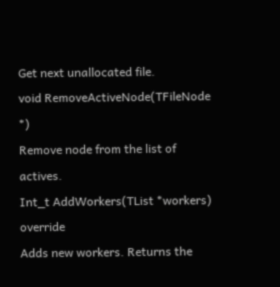Get next unallocated file.
void RemoveActiveNode(TFileNode *)
Remove node from the list of actives.
Int_t AddWorkers(TList *workers) override
Adds new workers. Returns the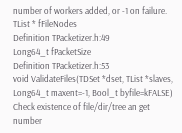number of workers added, or -1 on failure.
TList * fFileNodes
Definition TPacketizer.h:49
Long64_t fPacketSize
Definition TPacketizer.h:53
void ValidateFiles(TDSet *dset, TList *slaves, Long64_t maxent=-1, Bool_t byfile=kFALSE)
Check existence of file/dir/tree an get number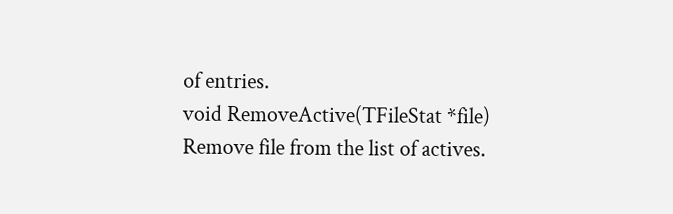of entries.
void RemoveActive(TFileStat *file)
Remove file from the list of actives.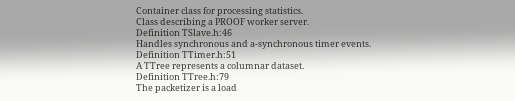Container class for processing statistics.
Class describing a PROOF worker server.
Definition TSlave.h:46
Handles synchronous and a-synchronous timer events.
Definition TTimer.h:51
A TTree represents a columnar dataset.
Definition TTree.h:79
The packetizer is a load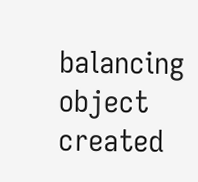balancing object created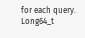for each query.
Long64_t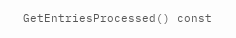GetEntriesProcessed() const